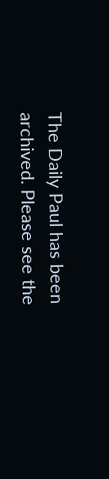The Daily Paul has been archived. Please see the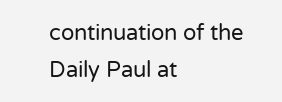continuation of the Daily Paul at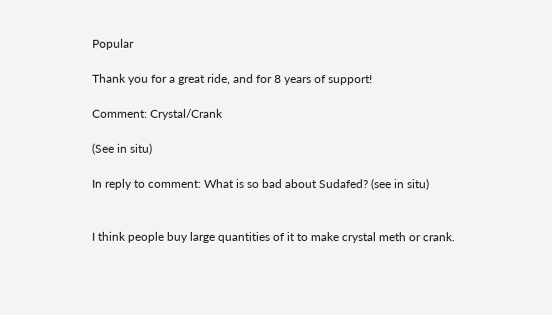Popular

Thank you for a great ride, and for 8 years of support!

Comment: Crystal/Crank

(See in situ)

In reply to comment: What is so bad about Sudafed? (see in situ)


I think people buy large quantities of it to make crystal meth or crank.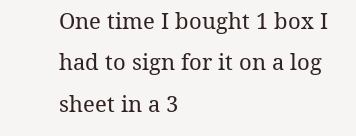One time I bought 1 box I had to sign for it on a log sheet in a 3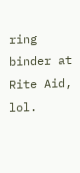ring binder at Rite Aid, lol.